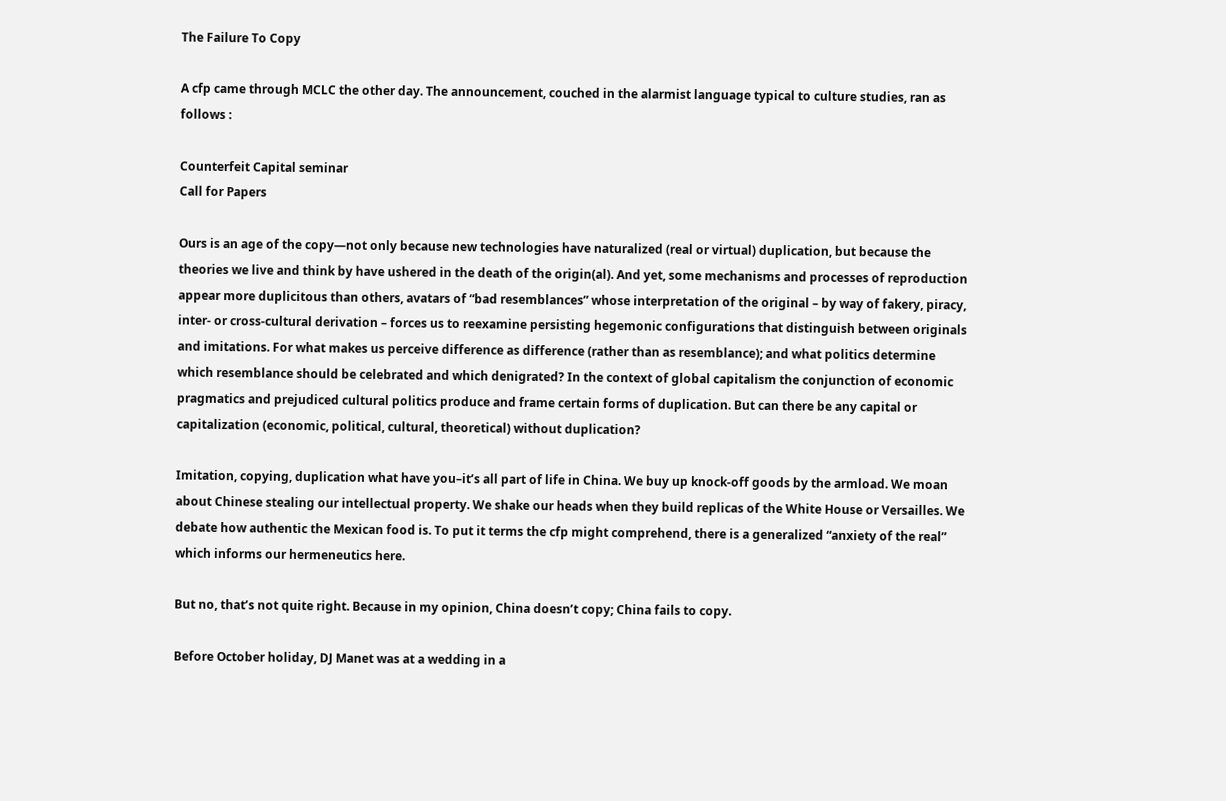The Failure To Copy

A cfp came through MCLC the other day. The announcement, couched in the alarmist language typical to culture studies, ran as follows :

Counterfeit Capital seminar
Call for Papers

Ours is an age of the copy—not only because new technologies have naturalized (real or virtual) duplication, but because the theories we live and think by have ushered in the death of the origin(al). And yet, some mechanisms and processes of reproduction appear more duplicitous than others, avatars of “bad resemblances” whose interpretation of the original – by way of fakery, piracy, inter- or cross-cultural derivation – forces us to reexamine persisting hegemonic configurations that distinguish between originals and imitations. For what makes us perceive difference as difference (rather than as resemblance); and what politics determine which resemblance should be celebrated and which denigrated? In the context of global capitalism the conjunction of economic pragmatics and prejudiced cultural politics produce and frame certain forms of duplication. But can there be any capital or capitalization (economic, political, cultural, theoretical) without duplication?

Imitation, copying, duplication what have you–it’s all part of life in China. We buy up knock-off goods by the armload. We moan about Chinese stealing our intellectual property. We shake our heads when they build replicas of the White House or Versailles. We debate how authentic the Mexican food is. To put it terms the cfp might comprehend, there is a generalized “anxiety of the real” which informs our hermeneutics here.

But no, that’s not quite right. Because in my opinion, China doesn’t copy; China fails to copy.

Before October holiday, DJ Manet was at a wedding in a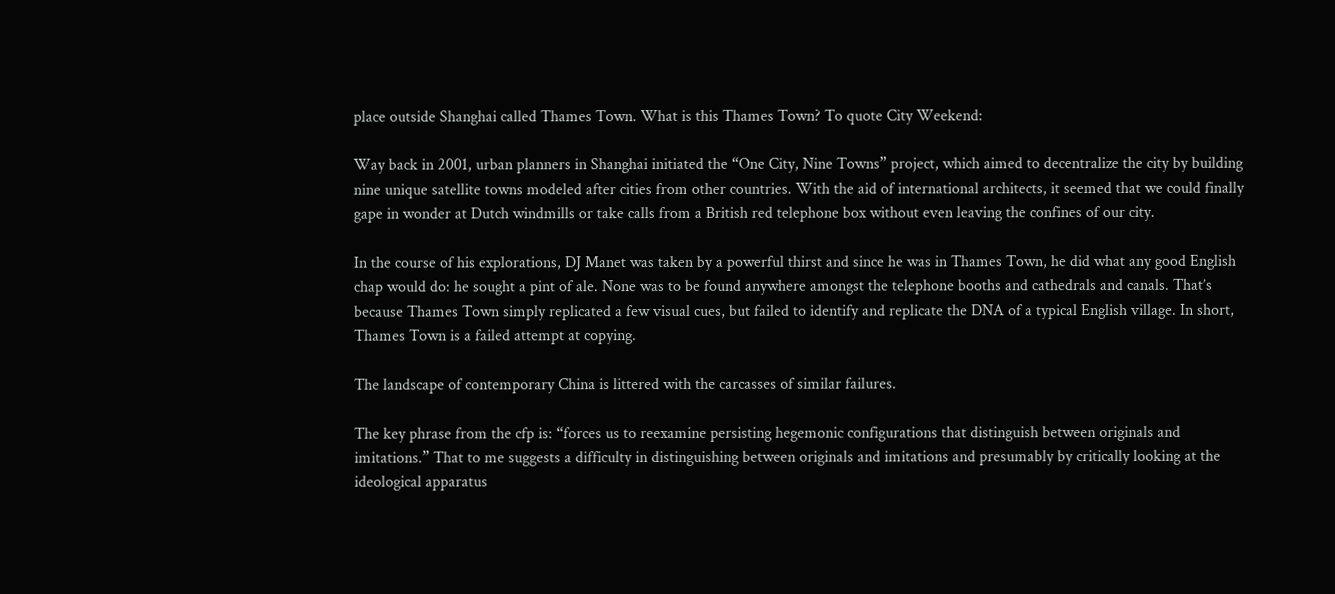place outside Shanghai called Thames Town. What is this Thames Town? To quote City Weekend:

Way back in 2001, urban planners in Shanghai initiated the “One City, Nine Towns” project, which aimed to decentralize the city by building nine unique satellite towns modeled after cities from other countries. With the aid of international architects, it seemed that we could finally gape in wonder at Dutch windmills or take calls from a British red telephone box without even leaving the confines of our city.

In the course of his explorations, DJ Manet was taken by a powerful thirst and since he was in Thames Town, he did what any good English chap would do: he sought a pint of ale. None was to be found anywhere amongst the telephone booths and cathedrals and canals. That’s because Thames Town simply replicated a few visual cues, but failed to identify and replicate the DNA of a typical English village. In short, Thames Town is a failed attempt at copying.

The landscape of contemporary China is littered with the carcasses of similar failures.

The key phrase from the cfp is: “forces us to reexamine persisting hegemonic configurations that distinguish between originals and imitations.” That to me suggests a difficulty in distinguishing between originals and imitations and presumably by critically looking at the ideological apparatus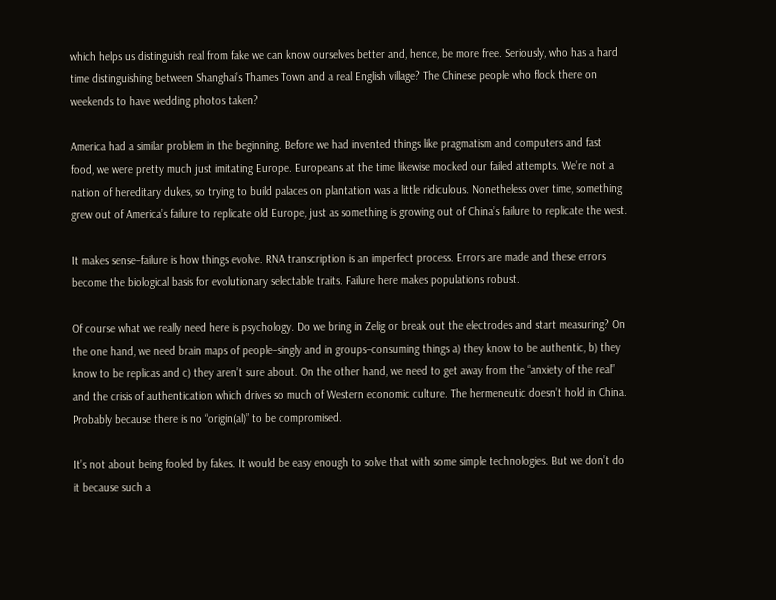which helps us distinguish real from fake we can know ourselves better and, hence, be more free. Seriously, who has a hard time distinguishing between Shanghai’s Thames Town and a real English village? The Chinese people who flock there on weekends to have wedding photos taken?

America had a similar problem in the beginning. Before we had invented things like pragmatism and computers and fast food, we were pretty much just imitating Europe. Europeans at the time likewise mocked our failed attempts. We’re not a nation of hereditary dukes, so trying to build palaces on plantation was a little ridiculous. Nonetheless over time, something grew out of America’s failure to replicate old Europe, just as something is growing out of China’s failure to replicate the west.

It makes sense–failure is how things evolve. RNA transcription is an imperfect process. Errors are made and these errors become the biological basis for evolutionary selectable traits. Failure here makes populations robust.

Of course what we really need here is psychology. Do we bring in Zelig or break out the electrodes and start measuring? On the one hand, we need brain maps of people–singly and in groups–consuming things a) they know to be authentic, b) they know to be replicas and c) they aren’t sure about. On the other hand, we need to get away from the “anxiety of the real” and the crisis of authentication which drives so much of Western economic culture. The hermeneutic doesn’t hold in China. Probably because there is no “origin(al)” to be compromised.

It’s not about being fooled by fakes. It would be easy enough to solve that with some simple technologies. But we don’t do it because such a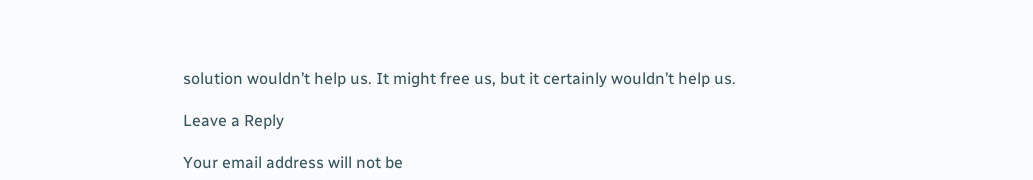solution wouldn’t help us. It might free us, but it certainly wouldn’t help us.

Leave a Reply

Your email address will not be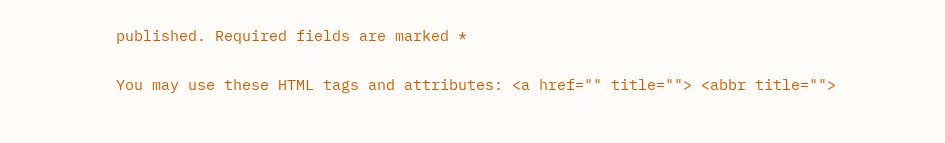published. Required fields are marked *


You may use these HTML tags and attributes: <a href="" title=""> <abbr title="">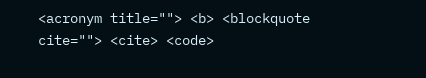<acronym title=""> <b> <blockquote cite=""> <cite> <code>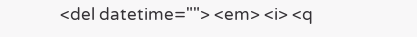<del datetime=""> <em> <i> <q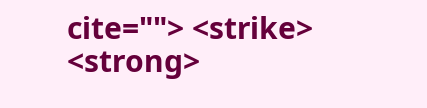cite=""> <strike> <strong>